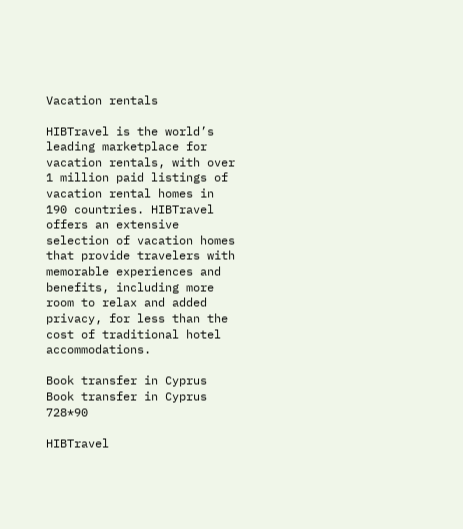Vacation rentals

HIBTravel is the world’s leading marketplace for vacation rentals, with over 1 million paid listings of vacation rental homes in 190 countries. HIBTravel offers an extensive selection of vacation homes that provide travelers with memorable experiences and benefits, including more room to relax and added privacy, for less than the cost of traditional hotel accommodations.

Book transfer in Cyprus
Book transfer in Cyprus 728*90

HIBTravel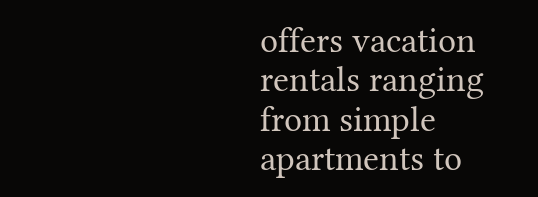offers vacation rentals ranging from simple apartments to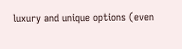luxury and unique options (even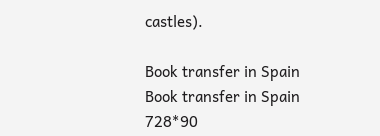castles).

Book transfer in Spain
Book transfer in Spain 728*90